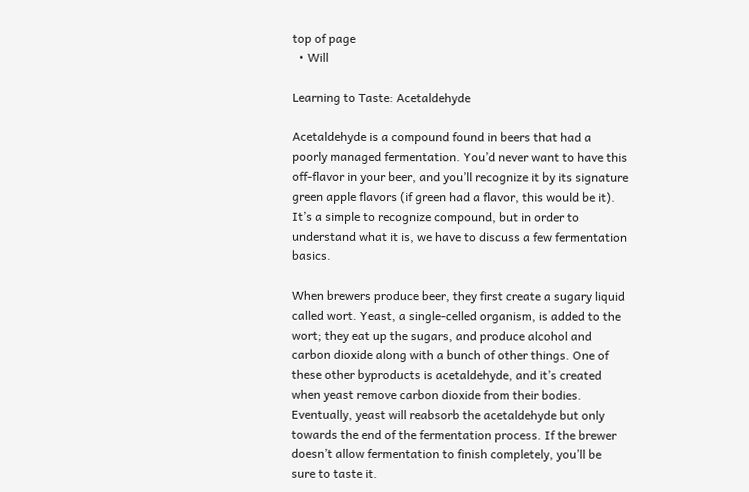top of page
  • Will

Learning to Taste: Acetaldehyde

Acetaldehyde is a compound found in beers that had a poorly managed fermentation. You’d never want to have this off-flavor in your beer, and you’ll recognize it by its signature green apple flavors (if green had a flavor, this would be it). It’s a simple to recognize compound, but in order to understand what it is, we have to discuss a few fermentation basics.

When brewers produce beer, they first create a sugary liquid called wort. Yeast, a single-celled organism, is added to the wort; they eat up the sugars, and produce alcohol and carbon dioxide along with a bunch of other things. One of these other byproducts is acetaldehyde, and it’s created when yeast remove carbon dioxide from their bodies. Eventually, yeast will reabsorb the acetaldehyde but only towards the end of the fermentation process. If the brewer doesn’t allow fermentation to finish completely, you’ll be sure to taste it.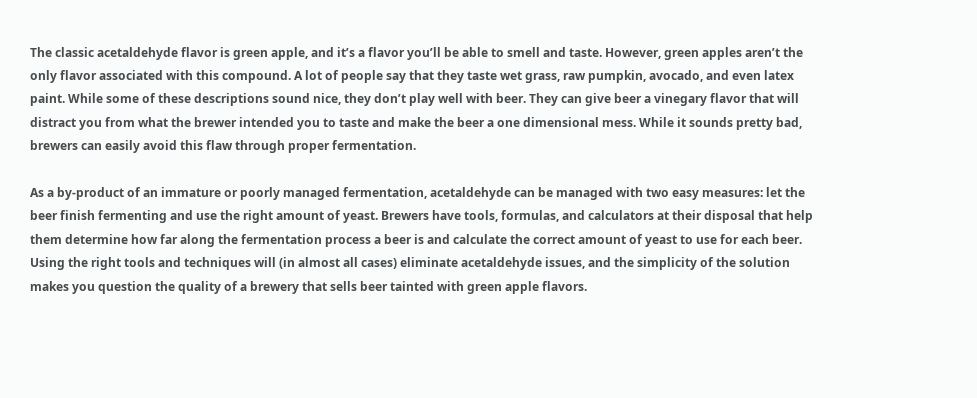The classic acetaldehyde flavor is green apple, and it’s a flavor you’ll be able to smell and taste. However, green apples aren’t the only flavor associated with this compound. A lot of people say that they taste wet grass, raw pumpkin, avocado, and even latex paint. While some of these descriptions sound nice, they don’t play well with beer. They can give beer a vinegary flavor that will distract you from what the brewer intended you to taste and make the beer a one dimensional mess. While it sounds pretty bad, brewers can easily avoid this flaw through proper fermentation.

As a by-product of an immature or poorly managed fermentation, acetaldehyde can be managed with two easy measures: let the beer finish fermenting and use the right amount of yeast. Brewers have tools, formulas, and calculators at their disposal that help them determine how far along the fermentation process a beer is and calculate the correct amount of yeast to use for each beer. Using the right tools and techniques will (in almost all cases) eliminate acetaldehyde issues, and the simplicity of the solution makes you question the quality of a brewery that sells beer tainted with green apple flavors.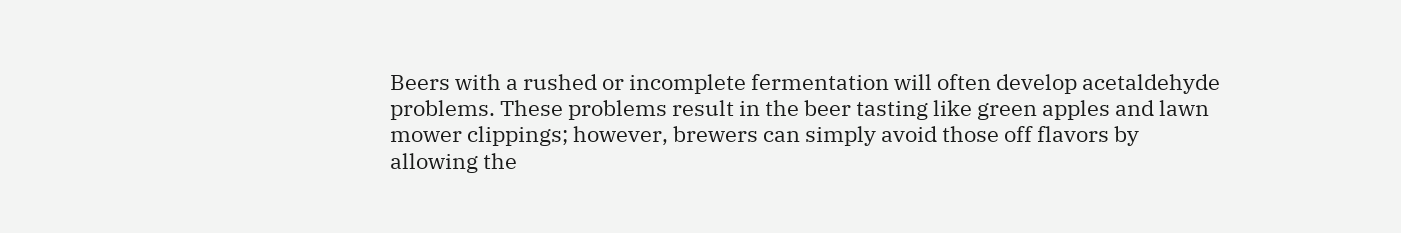Beers with a rushed or incomplete fermentation will often develop acetaldehyde problems. These problems result in the beer tasting like green apples and lawn mower clippings; however, brewers can simply avoid those off flavors by allowing the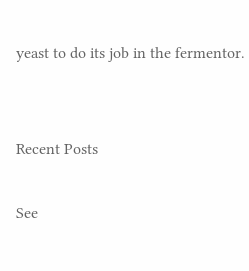yeast to do its job in the fermentor.


Recent Posts

See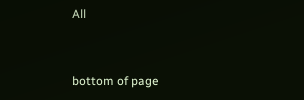All


bottom of page